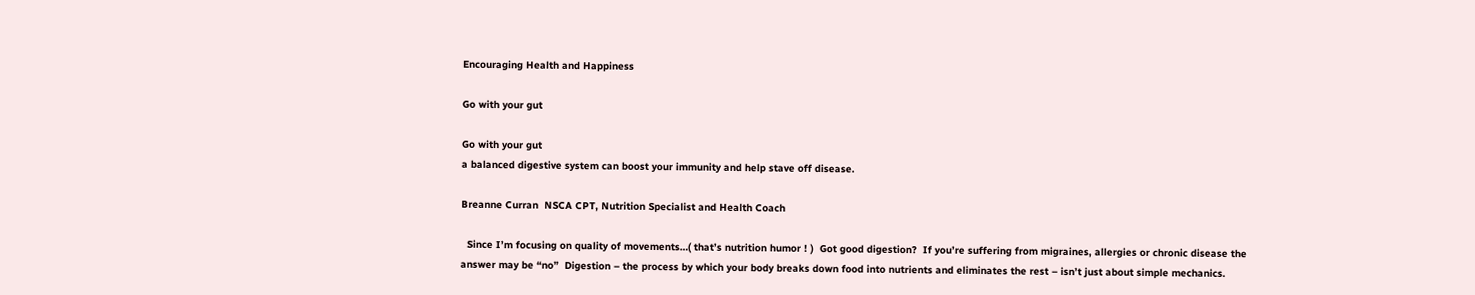Encouraging Health and Happiness

Go with your gut

Go with your gut
a balanced digestive system can boost your immunity and help stave off disease.

Breanne Curran  NSCA CPT, Nutrition Specialist and Health Coach

  Since I’m focusing on quality of movements…( that’s nutrition humor ! )  Got good digestion?  If you’re suffering from migraines, allergies or chronic disease the answer may be “no”  Digestion – the process by which your body breaks down food into nutrients and eliminates the rest – isn’t just about simple mechanics.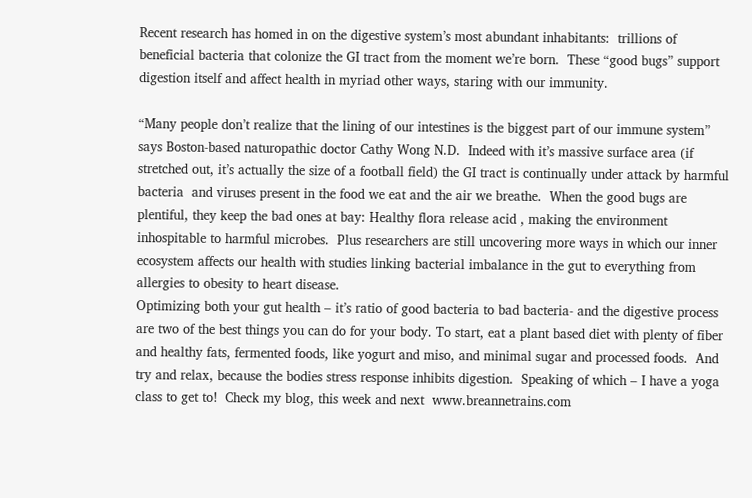Recent research has homed in on the digestive system’s most abundant inhabitants:  trillions of beneficial bacteria that colonize the GI tract from the moment we’re born.  These “good bugs” support digestion itself and affect health in myriad other ways, staring with our immunity.

“Many people don’t realize that the lining of our intestines is the biggest part of our immune system” says Boston-based naturopathic doctor Cathy Wong N.D.  Indeed with it’s massive surface area (if stretched out, it’s actually the size of a football field) the GI tract is continually under attack by harmful bacteria  and viruses present in the food we eat and the air we breathe.  When the good bugs are plentiful, they keep the bad ones at bay: Healthy flora release acid , making the environment inhospitable to harmful microbes.  Plus researchers are still uncovering more ways in which our inner ecosystem affects our health with studies linking bacterial imbalance in the gut to everything from allergies to obesity to heart disease.
Optimizing both your gut health – it’s ratio of good bacteria to bad bacteria- and the digestive process are two of the best things you can do for your body. To start, eat a plant based diet with plenty of fiber and healthy fats, fermented foods, like yogurt and miso, and minimal sugar and processed foods.  And try and relax, because the bodies stress response inhibits digestion.  Speaking of which – I have a yoga class to get to!  Check my blog, this week and next  www.breannetrains.com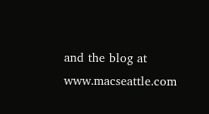and the blog at www.macseattle.com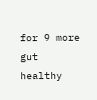for 9 more gut healthy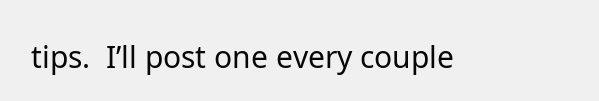tips.  I’ll post one every couple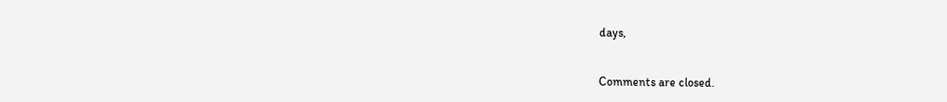days,


Comments are closed.